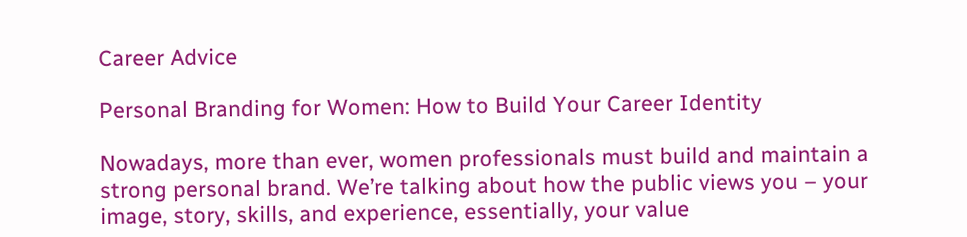Career Advice

Personal Branding for Women: How to Build Your Career Identity

Nowadays, more than ever, women professionals must build and maintain a strong personal brand. We’re talking about how the public views you – your image, story, skills, and experience, essentially, your value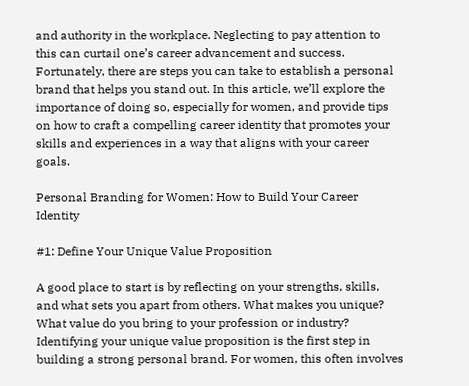and authority in the workplace. Neglecting to pay attention to this can curtail one’s career advancement and success. Fortunately, there are steps you can take to establish a personal brand that helps you stand out. In this article, we’ll explore the importance of doing so, especially for women, and provide tips on how to craft a compelling career identity that promotes your skills and experiences in a way that aligns with your career goals.

Personal Branding for Women: How to Build Your Career Identity

#1: Define Your Unique Value Proposition

A good place to start is by reflecting on your strengths, skills, and what sets you apart from others. What makes you unique? What value do you bring to your profession or industry? Identifying your unique value proposition is the first step in building a strong personal brand. For women, this often involves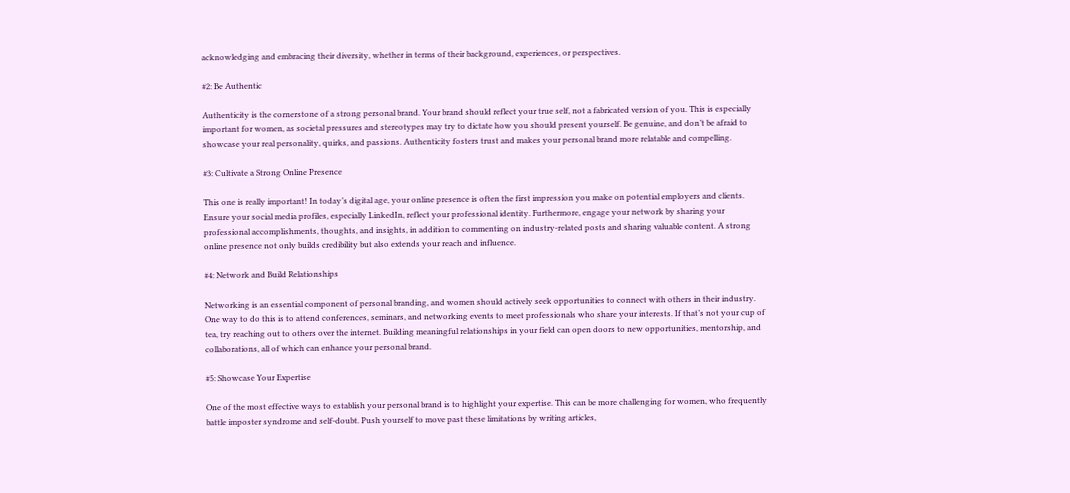acknowledging and embracing their diversity, whether in terms of their background, experiences, or perspectives.

#2: Be Authentic

Authenticity is the cornerstone of a strong personal brand. Your brand should reflect your true self, not a fabricated version of you. This is especially important for women, as societal pressures and stereotypes may try to dictate how you should present yourself. Be genuine, and don’t be afraid to showcase your real personality, quirks, and passions. Authenticity fosters trust and makes your personal brand more relatable and compelling.

#3: Cultivate a Strong Online Presence

This one is really important! In today’s digital age, your online presence is often the first impression you make on potential employers and clients. Ensure your social media profiles, especially LinkedIn, reflect your professional identity. Furthermore, engage your network by sharing your professional accomplishments, thoughts, and insights, in addition to commenting on industry-related posts and sharing valuable content. A strong online presence not only builds credibility but also extends your reach and influence.

#4: Network and Build Relationships

Networking is an essential component of personal branding, and women should actively seek opportunities to connect with others in their industry. One way to do this is to attend conferences, seminars, and networking events to meet professionals who share your interests. If that’s not your cup of tea, try reaching out to others over the internet. Building meaningful relationships in your field can open doors to new opportunities, mentorship, and collaborations, all of which can enhance your personal brand.

#5: Showcase Your Expertise

One of the most effective ways to establish your personal brand is to highlight your expertise. This can be more challenging for women, who frequently battle imposter syndrome and self-doubt. Push yourself to move past these limitations by writing articles,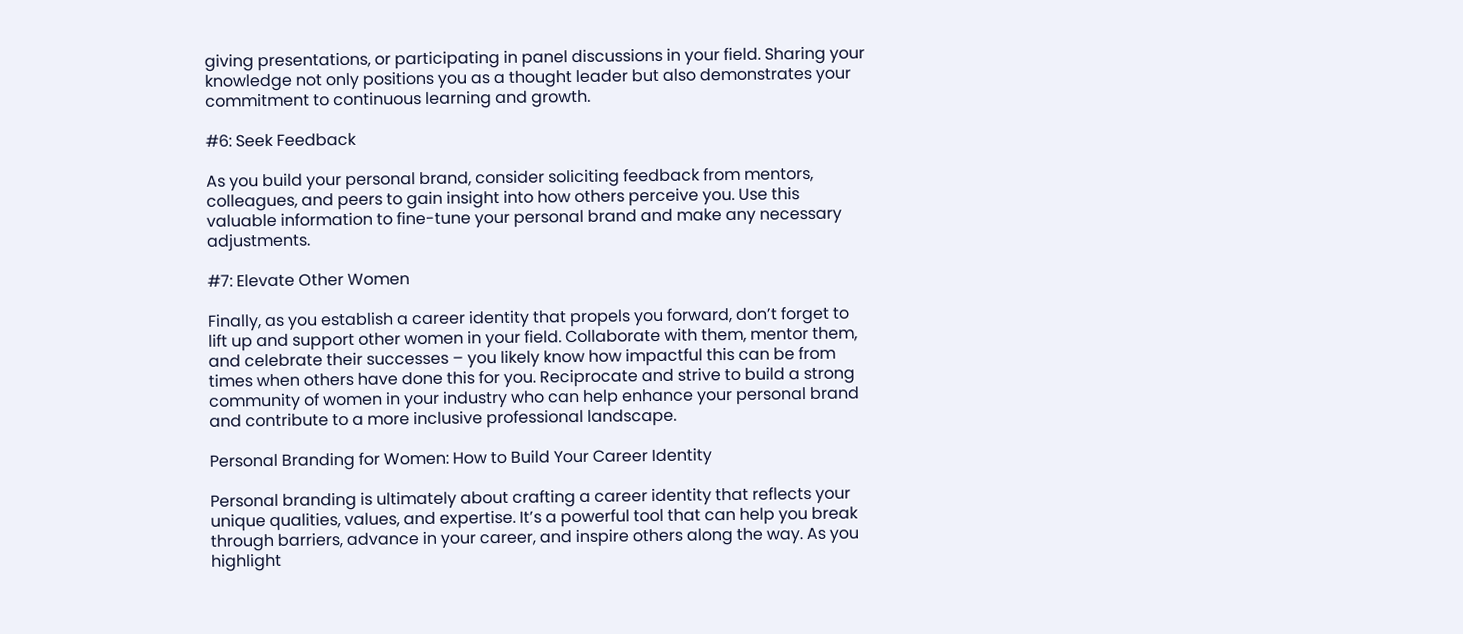giving presentations, or participating in panel discussions in your field. Sharing your knowledge not only positions you as a thought leader but also demonstrates your commitment to continuous learning and growth.

#6: Seek Feedback

As you build your personal brand, consider soliciting feedback from mentors, colleagues, and peers to gain insight into how others perceive you. Use this valuable information to fine-tune your personal brand and make any necessary adjustments.

#7: Elevate Other Women

Finally, as you establish a career identity that propels you forward, don’t forget to lift up and support other women in your field. Collaborate with them, mentor them, and celebrate their successes – you likely know how impactful this can be from times when others have done this for you. Reciprocate and strive to build a strong community of women in your industry who can help enhance your personal brand and contribute to a more inclusive professional landscape.

Personal Branding for Women: How to Build Your Career Identity

Personal branding is ultimately about crafting a career identity that reflects your unique qualities, values, and expertise. It’s a powerful tool that can help you break through barriers, advance in your career, and inspire others along the way. As you highlight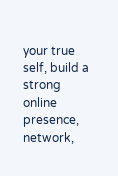your true self, build a strong online presence, network,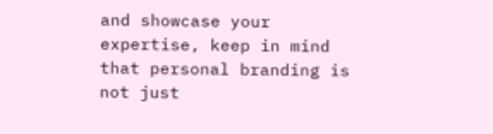and showcase your expertise, keep in mind that personal branding is not just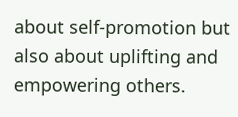about self-promotion but also about uplifting and empowering others.